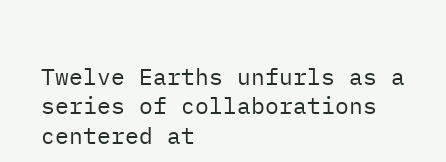Twelve Earths unfurls as a series of collaborations centered at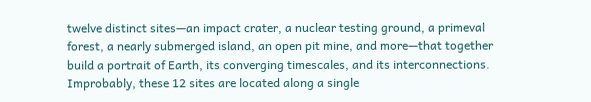twelve distinct sites—an impact crater, a nuclear testing ground, a primeval forest, a nearly submerged island, an open pit mine, and more—that together build a portrait of Earth, its converging timescales, and its interconnections. Improbably, these 12 sites are located along a single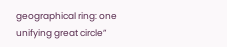geographical ring: one unifying great circle”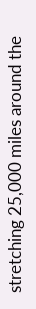stretching 25,000 miles around the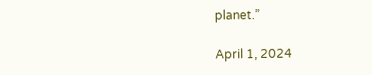planet.”

April 1, 2024